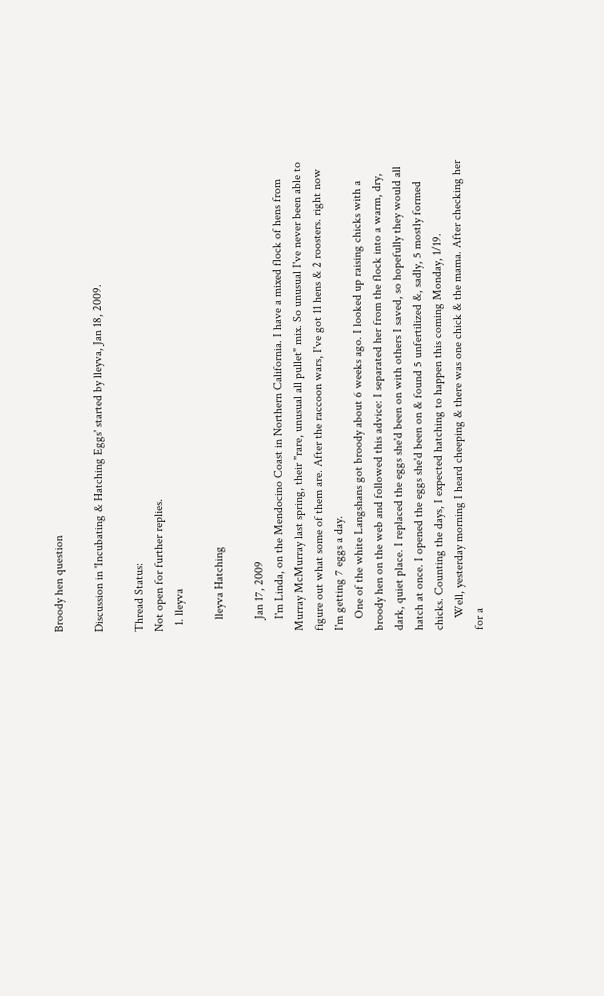Broody hen question

Discussion in 'Incubating & Hatching Eggs' started by lleyva, Jan 18, 2009.

Thread Status:
Not open for further replies.
  1. lleyva

    lleyva Hatching

    Jan 17, 2009
    I'm Linda, on the Mendocino Coast in Northern California. I have a mixed flock of hens from Murray McMurray last spring, their "rare, unusual all pullet" mix. So unusual I've never been able to figure out what some of them are. After the raccoon wars, I've got 11 hens & 2 roosters. right now I'm getting 7 eggs a day.
    One of the white Langshans got broody about 6 weeks ago. I looked up raising chicks with a broody hen on the web and followed this advice: I separated her from the flock into a warm, dry, dark, quiet place. I replaced the eggs she'd been on with others I saved, so hopefully they would all hatch at once. I opened the eggs she'd been on & found 5 unfertilized &, sadly, 5 mostly formed chicks. Counting the days, I expected hatching to happen this coming Monday, 1/19.
    Well, yesterday morning I heard cheeping & there was one chick & the mama. After checking her for a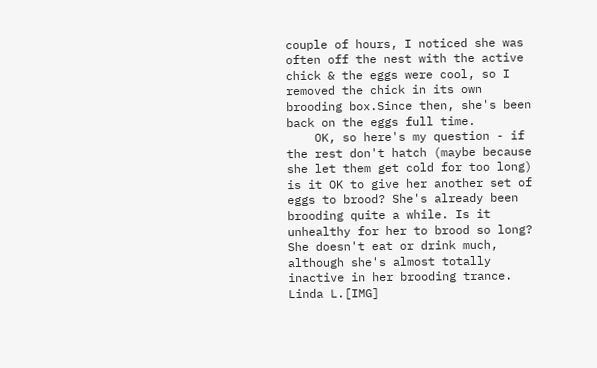couple of hours, I noticed she was often off the nest with the active chick & the eggs were cool, so I removed the chick in its own brooding box.Since then, she's been back on the eggs full time.
    OK, so here's my question - if the rest don't hatch (maybe because she let them get cold for too long) is it OK to give her another set of eggs to brood? She's already been brooding quite a while. Is it unhealthy for her to brood so long? She doesn't eat or drink much, although she's almost totally inactive in her brooding trance. Linda L.[IMG]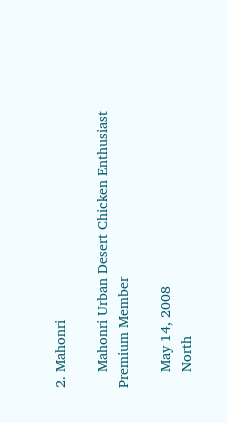2. Mahonri

    Mahonri Urban Desert Chicken Enthusiast Premium Member

    May 14, 2008
    North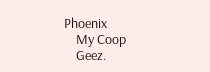Phoenix
    My Coop
    Geez.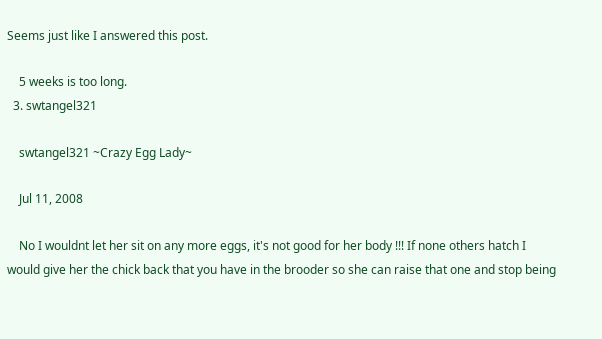Seems just like I answered this post.

    5 weeks is too long.
  3. swtangel321

    swtangel321 ~Crazy Egg Lady~

    Jul 11, 2008

    No I wouldnt let her sit on any more eggs, it's not good for her body !!! If none others hatch I would give her the chick back that you have in the brooder so she can raise that one and stop being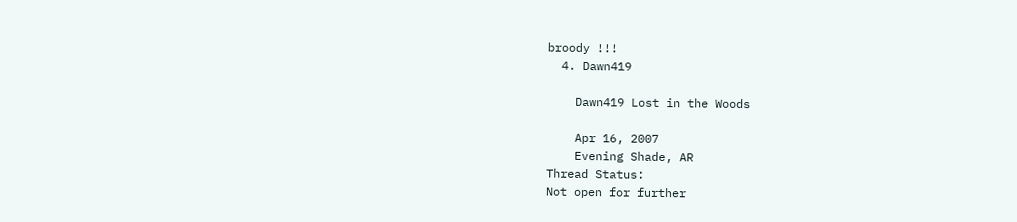broody !!!
  4. Dawn419

    Dawn419 Lost in the Woods

    Apr 16, 2007
    Evening Shade, AR
Thread Status:
Not open for further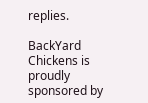replies.

BackYard Chickens is proudly sponsored by